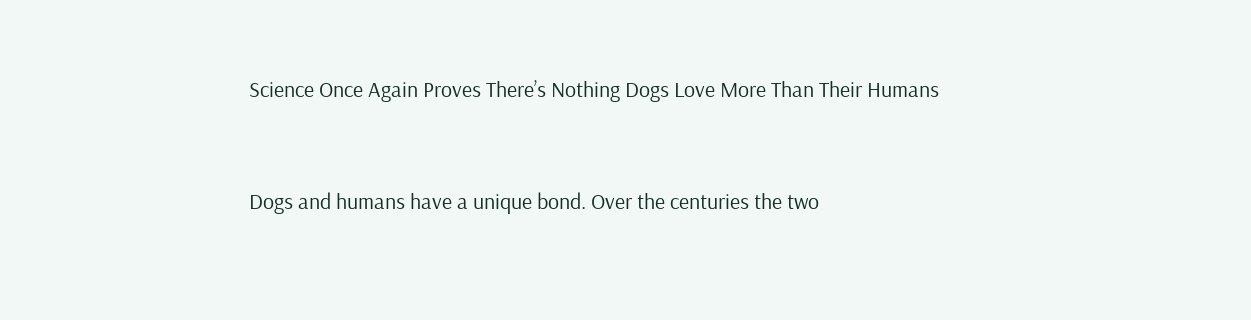Science Once Again Proves There’s Nothing Dogs Love More Than Their Humans


Dogs and humans have a unique bond. Over the centuries the two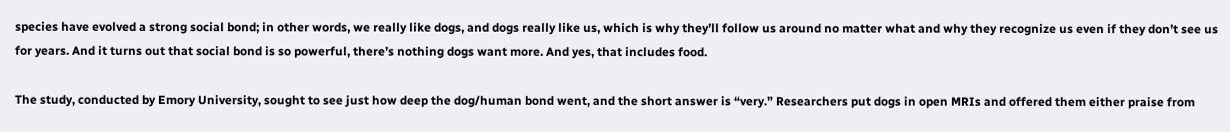species have evolved a strong social bond; in other words, we really like dogs, and dogs really like us, which is why they’ll follow us around no matter what and why they recognize us even if they don’t see us for years. And it turns out that social bond is so powerful, there’s nothing dogs want more. And yes, that includes food.

The study, conducted by Emory University, sought to see just how deep the dog/human bond went, and the short answer is “very.” Researchers put dogs in open MRIs and offered them either praise from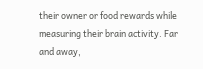their owner or food rewards while measuring their brain activity. Far and away,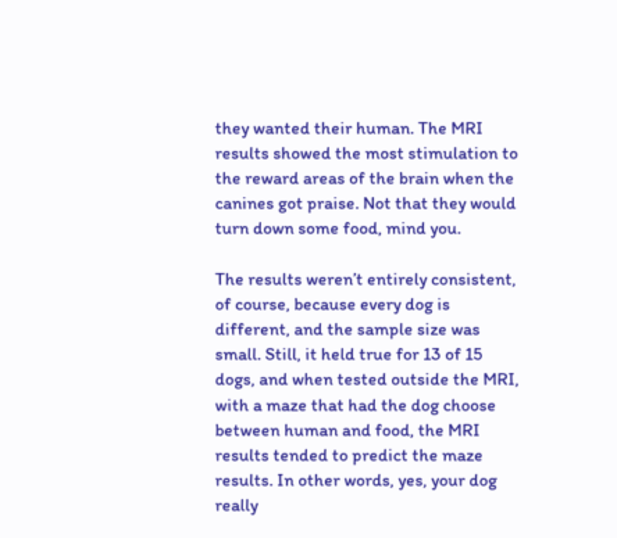they wanted their human. The MRI results showed the most stimulation to the reward areas of the brain when the canines got praise. Not that they would turn down some food, mind you.

The results weren’t entirely consistent, of course, because every dog is different, and the sample size was small. Still, it held true for 13 of 15 dogs, and when tested outside the MRI, with a maze that had the dog choose between human and food, the MRI results tended to predict the maze results. In other words, yes, your dog really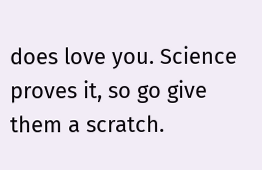does love you. Science proves it, so go give them a scratch.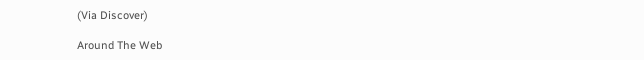(Via Discover)

Around The Web